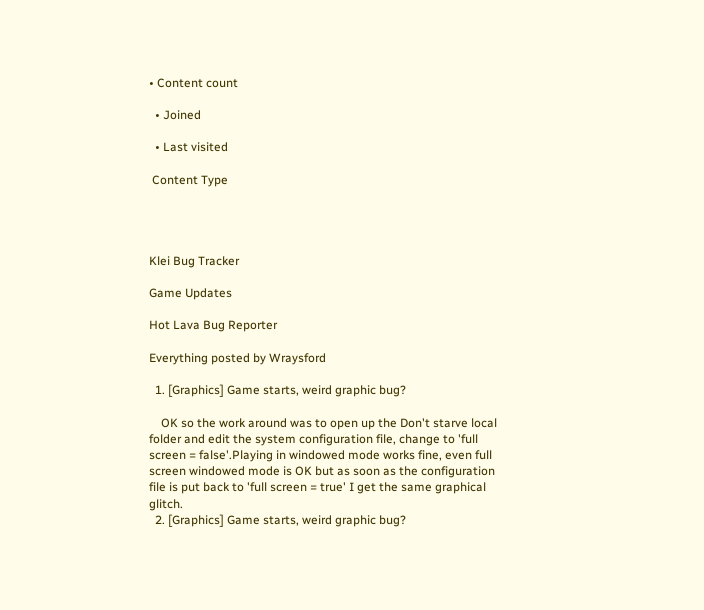• Content count

  • Joined

  • Last visited

 Content Type




Klei Bug Tracker

Game Updates

Hot Lava Bug Reporter

Everything posted by Wraysford

  1. [Graphics] Game starts, weird graphic bug?

    OK so the work around was to open up the Don't starve local folder and edit the system configuration file, change to 'full screen = false'.Playing in windowed mode works fine, even full screen windowed mode is OK but as soon as the configuration file is put back to 'full screen = true' I get the same graphical glitch.
  2. [Graphics] Game starts, weird graphic bug?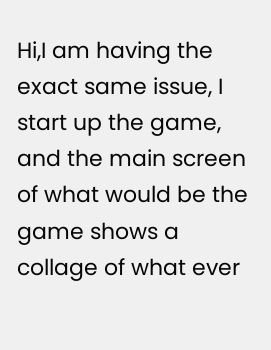Hi,I am having the exact same issue, I start up the game, and the main screen of what would be the game shows a collage of what ever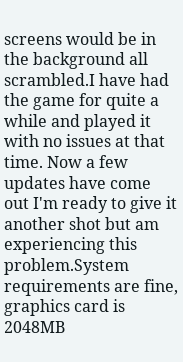screens would be in the background all scrambled.I have had the game for quite a while and played it with no issues at that time. Now a few updates have come out I'm ready to give it another shot but am experiencing this problem.System requirements are fine, graphics card is 2048MB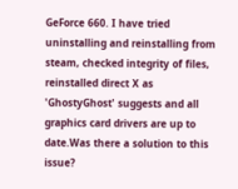GeForce 660. I have tried uninstalling and reinstalling from steam, checked integrity of files, reinstalled direct X as 'GhostyGhost' suggests and all graphics card drivers are up to date.Was there a solution to this issue?